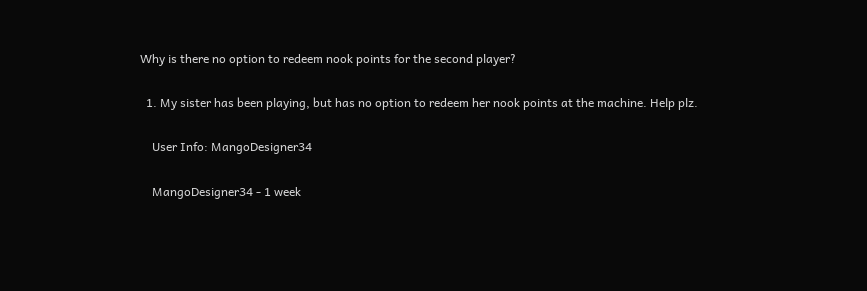Why is there no option to redeem nook points for the second player?

  1. My sister has been playing, but has no option to redeem her nook points at the machine. Help plz.

    User Info: MangoDesigner34

    MangoDesigner34 - 1 week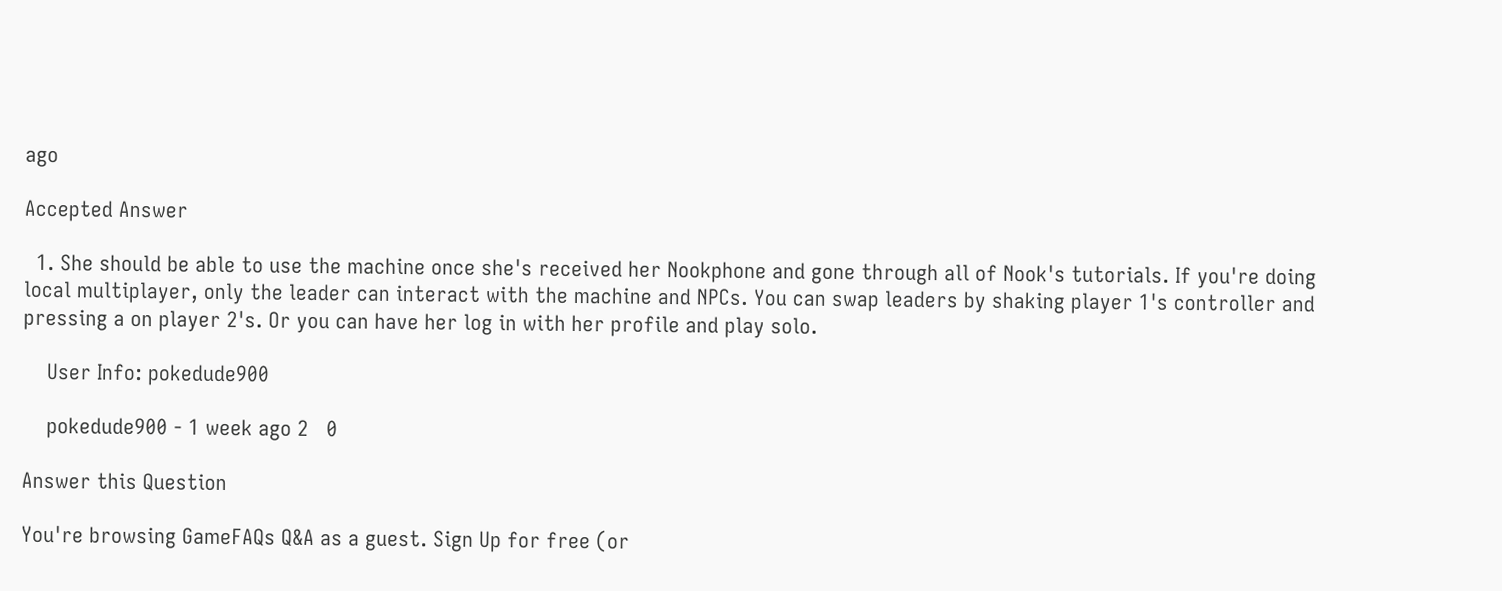ago

Accepted Answer

  1. She should be able to use the machine once she's received her Nookphone and gone through all of Nook's tutorials. If you're doing local multiplayer, only the leader can interact with the machine and NPCs. You can swap leaders by shaking player 1's controller and pressing a on player 2's. Or you can have her log in with her profile and play solo.

    User Info: pokedude900

    pokedude900 - 1 week ago 2   0

Answer this Question

You're browsing GameFAQs Q&A as a guest. Sign Up for free (or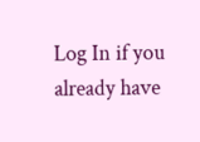Log In if you already have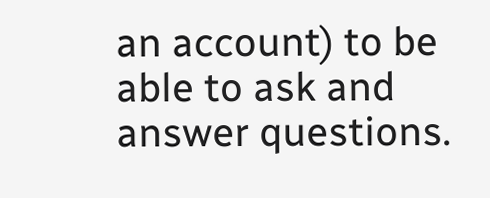an account) to be able to ask and answer questions.